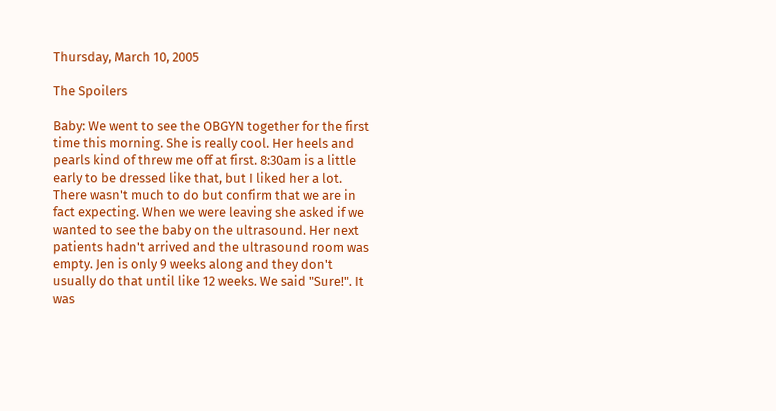Thursday, March 10, 2005

The Spoilers

Baby: We went to see the OBGYN together for the first time this morning. She is really cool. Her heels and pearls kind of threw me off at first. 8:30am is a little early to be dressed like that, but I liked her a lot. There wasn't much to do but confirm that we are in fact expecting. When we were leaving she asked if we wanted to see the baby on the ultrasound. Her next patients hadn't arrived and the ultrasound room was empty. Jen is only 9 weeks along and they don't usually do that until like 12 weeks. We said "Sure!". It was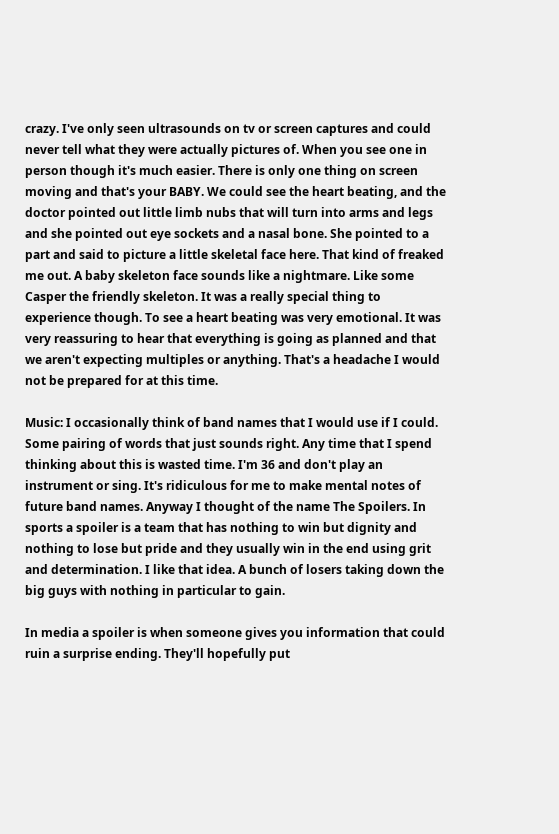crazy. I've only seen ultrasounds on tv or screen captures and could never tell what they were actually pictures of. When you see one in person though it's much easier. There is only one thing on screen moving and that's your BABY. We could see the heart beating, and the doctor pointed out little limb nubs that will turn into arms and legs and she pointed out eye sockets and a nasal bone. She pointed to a part and said to picture a little skeletal face here. That kind of freaked me out. A baby skeleton face sounds like a nightmare. Like some Casper the friendly skeleton. It was a really special thing to experience though. To see a heart beating was very emotional. It was very reassuring to hear that everything is going as planned and that we aren't expecting multiples or anything. That's a headache I would not be prepared for at this time.

Music: I occasionally think of band names that I would use if I could. Some pairing of words that just sounds right. Any time that I spend thinking about this is wasted time. I'm 36 and don't play an instrument or sing. It's ridiculous for me to make mental notes of future band names. Anyway I thought of the name The Spoilers. In sports a spoiler is a team that has nothing to win but dignity and nothing to lose but pride and they usually win in the end using grit and determination. I like that idea. A bunch of losers taking down the big guys with nothing in particular to gain.

In media a spoiler is when someone gives you information that could ruin a surprise ending. They'll hopefully put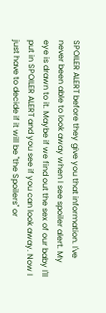SPOILER ALERT before they give you that information. I've never been able to look away when I see spoiler alert. My eye is drawn to it. Maybe if we find out the sex of our baby I'll put in SPOILER ALERT and you see if you can look away. Now I just have to decide if it will be "the Spoilers" or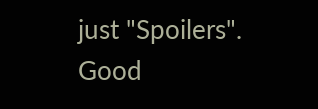just "Spoilers". Good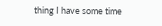thing I have some time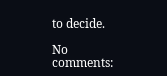to decide.

No comments: